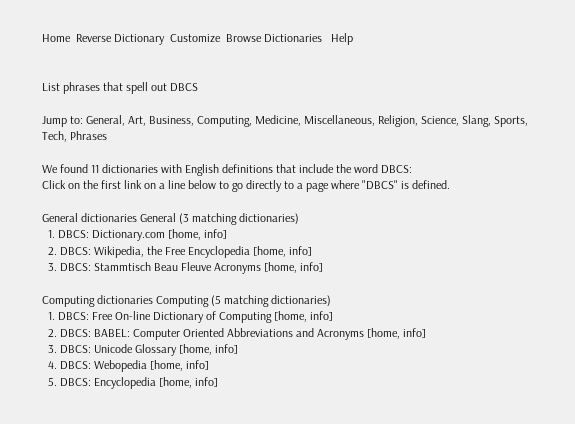Home  Reverse Dictionary  Customize  Browse Dictionaries   Help


List phrases that spell out DBCS

Jump to: General, Art, Business, Computing, Medicine, Miscellaneous, Religion, Science, Slang, Sports, Tech, Phrases

We found 11 dictionaries with English definitions that include the word DBCS:
Click on the first link on a line below to go directly to a page where "DBCS" is defined.

General dictionaries General (3 matching dictionaries)
  1. DBCS: Dictionary.com [home, info]
  2. DBCS: Wikipedia, the Free Encyclopedia [home, info]
  3. DBCS: Stammtisch Beau Fleuve Acronyms [home, info]

Computing dictionaries Computing (5 matching dictionaries)
  1. DBCS: Free On-line Dictionary of Computing [home, info]
  2. DBCS: BABEL: Computer Oriented Abbreviations and Acronyms [home, info]
  3. DBCS: Unicode Glossary [home, info]
  4. DBCS: Webopedia [home, info]
  5. DBCS: Encyclopedia [home, info]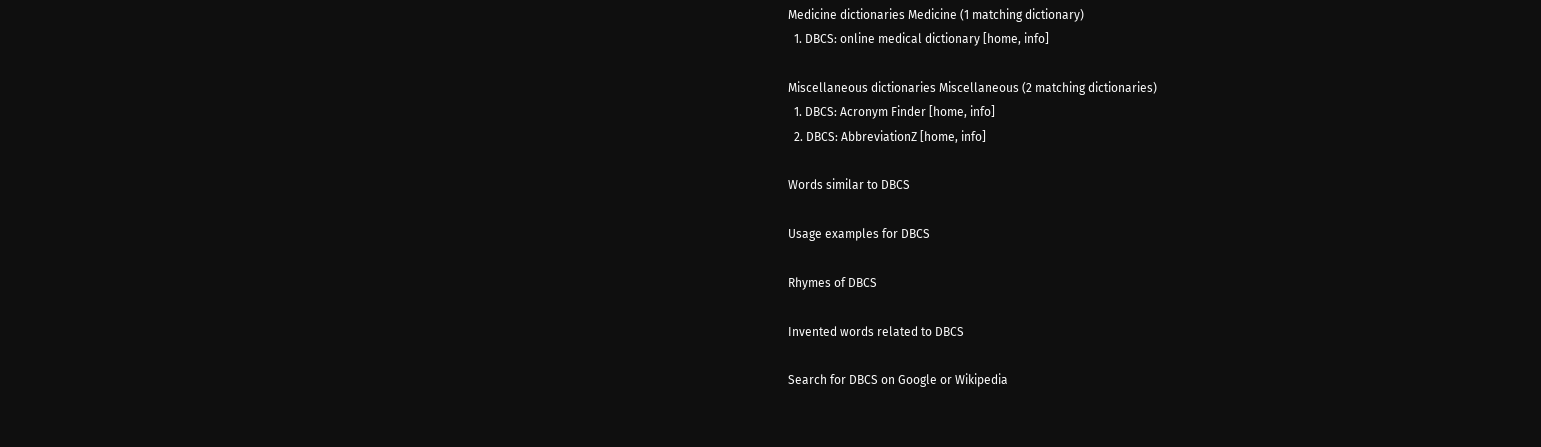Medicine dictionaries Medicine (1 matching dictionary)
  1. DBCS: online medical dictionary [home, info]

Miscellaneous dictionaries Miscellaneous (2 matching dictionaries)
  1. DBCS: Acronym Finder [home, info]
  2. DBCS: AbbreviationZ [home, info]

Words similar to DBCS

Usage examples for DBCS

Rhymes of DBCS

Invented words related to DBCS

Search for DBCS on Google or Wikipedia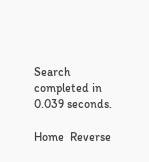Search completed in 0.039 seconds.

Home  Reverse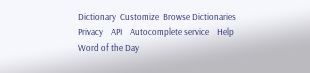Dictionary  Customize  Browse Dictionaries  Privacy    API    Autocomplete service    Help Word of the Day